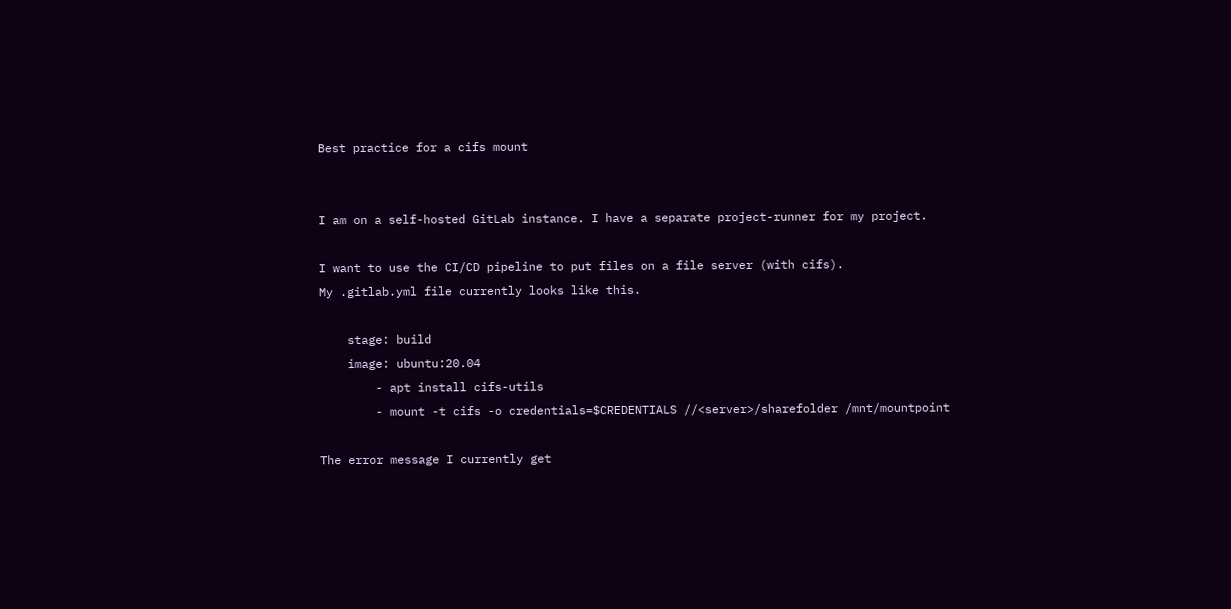Best practice for a cifs mount


I am on a self-hosted GitLab instance. I have a separate project-runner for my project.

I want to use the CI/CD pipeline to put files on a file server (with cifs).
My .gitlab.yml file currently looks like this.

    stage: build
    image: ubuntu:20.04
        - apt install cifs-utils
        - mount -t cifs -o credentials=$CREDENTIALS //<server>/sharefolder /mnt/mountpoint

The error message I currently get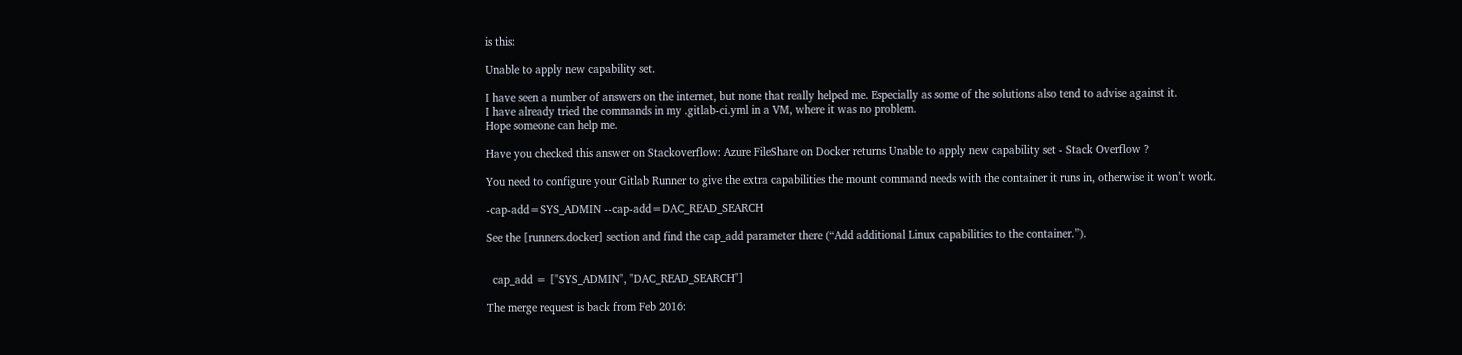is this:

Unable to apply new capability set.

I have seen a number of answers on the internet, but none that really helped me. Especially as some of the solutions also tend to advise against it.
I have already tried the commands in my .gitlab-ci.yml in a VM, where it was no problem.
Hope someone can help me.

Have you checked this answer on Stackoverflow: Azure FileShare on Docker returns Unable to apply new capability set - Stack Overflow ?

You need to configure your Gitlab Runner to give the extra capabilities the mount command needs with the container it runs in, otherwise it won’t work.

-cap-add=SYS_ADMIN --cap-add=DAC_READ_SEARCH

See the [runners.docker] section and find the cap_add parameter there (“Add additional Linux capabilities to the container.”).


  cap_add = ["SYS_ADMIN", "DAC_READ_SEARCH"]

The merge request is back from Feb 2016: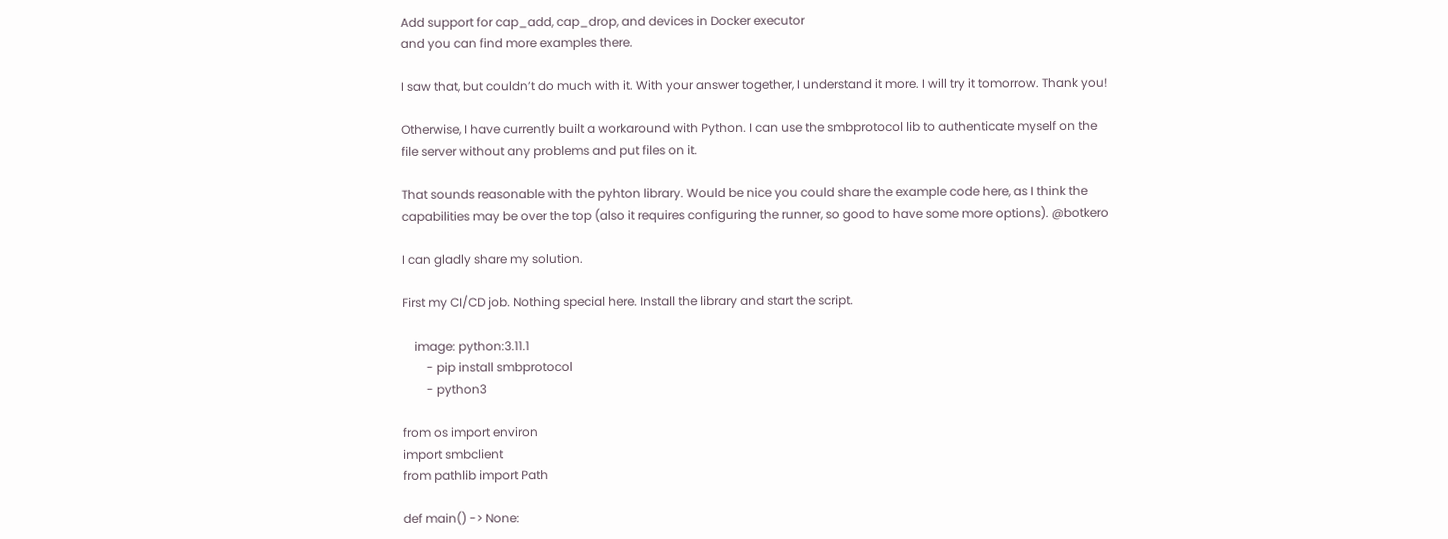Add support for cap_add, cap_drop, and devices in Docker executor
and you can find more examples there.

I saw that, but couldn’t do much with it. With your answer together, I understand it more. I will try it tomorrow. Thank you!

Otherwise, I have currently built a workaround with Python. I can use the smbprotocol lib to authenticate myself on the file server without any problems and put files on it.

That sounds reasonable with the pyhton library. Would be nice you could share the example code here, as I think the capabilities may be over the top (also it requires configuring the runner, so good to have some more options). @botkero

I can gladly share my solution.

First my CI/CD job. Nothing special here. Install the library and start the script.

    image: python:3.11.1
        - pip install smbprotocol
        - python3

from os import environ
import smbclient
from pathlib import Path

def main() -> None: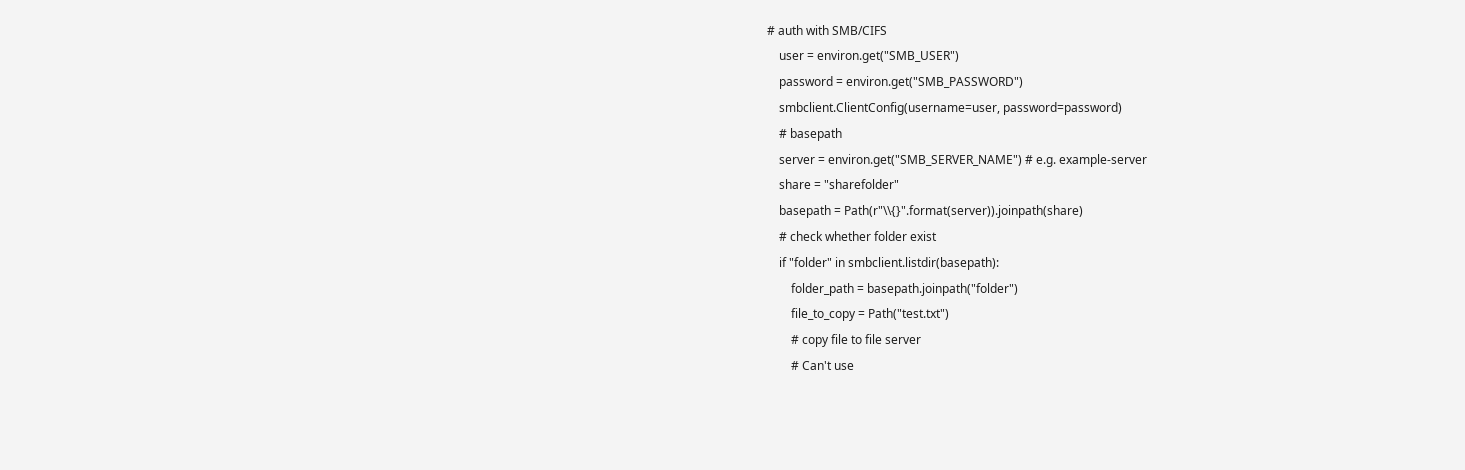# auth with SMB/CIFS
    user = environ.get("SMB_USER")
    password = environ.get("SMB_PASSWORD")
    smbclient.ClientConfig(username=user, password=password)
    # basepath
    server = environ.get("SMB_SERVER_NAME") # e.g. example-server
    share = "sharefolder"
    basepath = Path(r"\\{}".format(server)).joinpath(share)
    # check whether folder exist
    if "folder" in smbclient.listdir(basepath):
        folder_path = basepath.joinpath("folder")
        file_to_copy = Path("test.txt")
        # copy file to file server
        # Can't use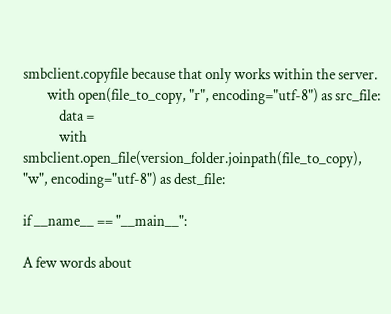smbclient.copyfile because that only works within the server.
        with open(file_to_copy, "r", encoding="utf-8") as src_file:
            data =
            with smbclient.open_file(version_folder.joinpath(file_to_copy), "w", encoding="utf-8") as dest_file:

if __name__ == "__main__":

A few words about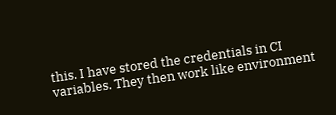this. I have stored the credentials in CI variables. They then work like environment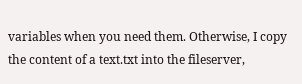variables when you need them. Otherwise, I copy the content of a text.txt into the fileserver,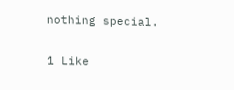nothing special.

1 Like